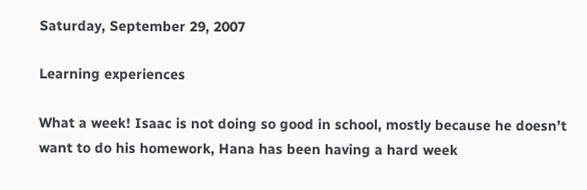Saturday, September 29, 2007

Learning experiences

What a week! Isaac is not doing so good in school, mostly because he doesn’t want to do his homework, Hana has been having a hard week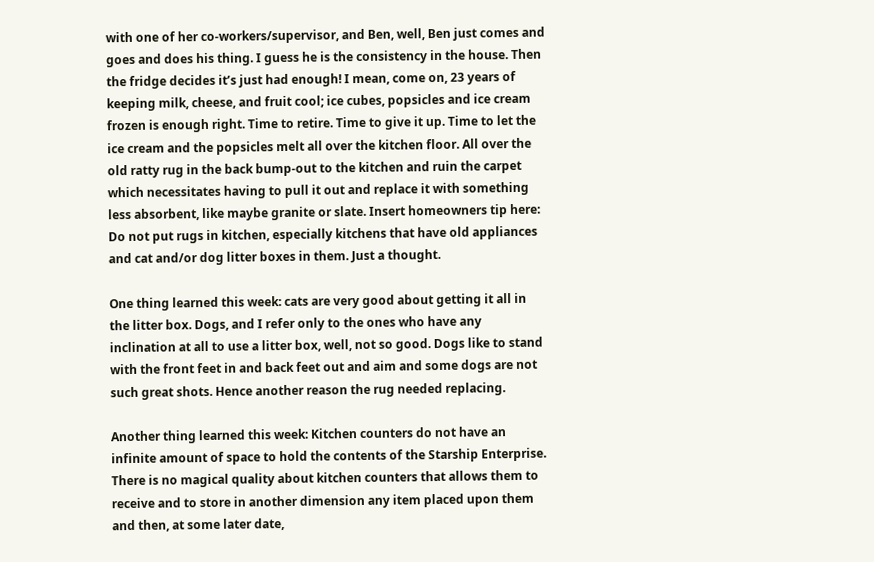with one of her co-workers/supervisor, and Ben, well, Ben just comes and goes and does his thing. I guess he is the consistency in the house. Then the fridge decides it’s just had enough! I mean, come on, 23 years of keeping milk, cheese, and fruit cool; ice cubes, popsicles and ice cream frozen is enough right. Time to retire. Time to give it up. Time to let the ice cream and the popsicles melt all over the kitchen floor. All over the old ratty rug in the back bump-out to the kitchen and ruin the carpet which necessitates having to pull it out and replace it with something less absorbent, like maybe granite or slate. Insert homeowners tip here: Do not put rugs in kitchen, especially kitchens that have old appliances and cat and/or dog litter boxes in them. Just a thought.

One thing learned this week: cats are very good about getting it all in the litter box. Dogs, and I refer only to the ones who have any inclination at all to use a litter box, well, not so good. Dogs like to stand with the front feet in and back feet out and aim and some dogs are not such great shots. Hence another reason the rug needed replacing.

Another thing learned this week: Kitchen counters do not have an infinite amount of space to hold the contents of the Starship Enterprise. There is no magical quality about kitchen counters that allows them to receive and to store in another dimension any item placed upon them and then, at some later date,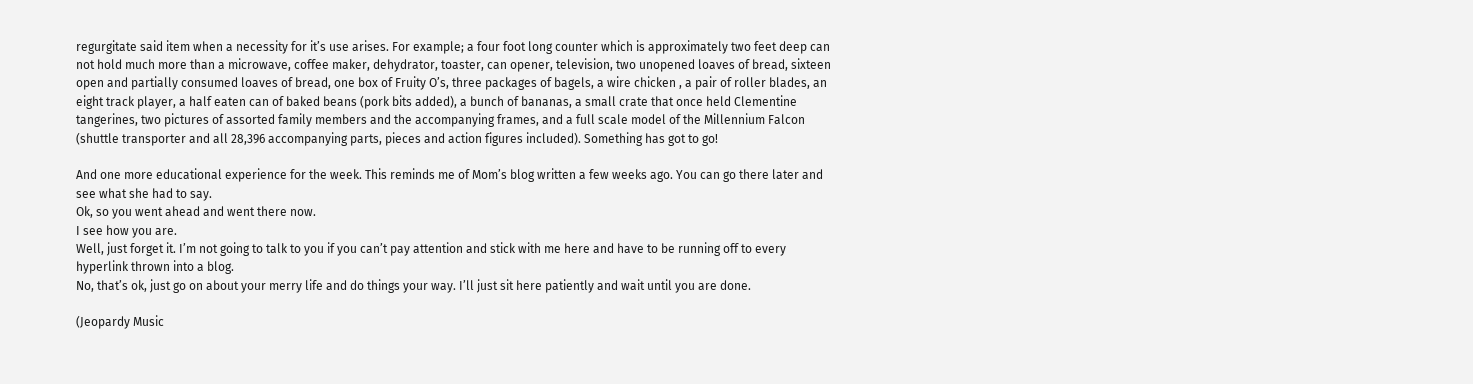regurgitate said item when a necessity for it’s use arises. For example; a four foot long counter which is approximately two feet deep can not hold much more than a microwave, coffee maker, dehydrator, toaster, can opener, television, two unopened loaves of bread, sixteen open and partially consumed loaves of bread, one box of Fruity O’s, three packages of bagels, a wire chicken , a pair of roller blades, an eight track player, a half eaten can of baked beans (pork bits added), a bunch of bananas, a small crate that once held Clementine tangerines, two pictures of assorted family members and the accompanying frames, and a full scale model of the Millennium Falcon (shuttle transporter and all 28,396 accompanying parts, pieces and action figures included). Something has got to go!

And one more educational experience for the week. This reminds me of Mom’s blog written a few weeks ago. You can go there later and see what she had to say.
Ok, so you went ahead and went there now.
I see how you are.
Well, just forget it. I’m not going to talk to you if you can’t pay attention and stick with me here and have to be running off to every hyperlink thrown into a blog.
No, that’s ok, just go on about your merry life and do things your way. I’ll just sit here patiently and wait until you are done.

(Jeopardy Music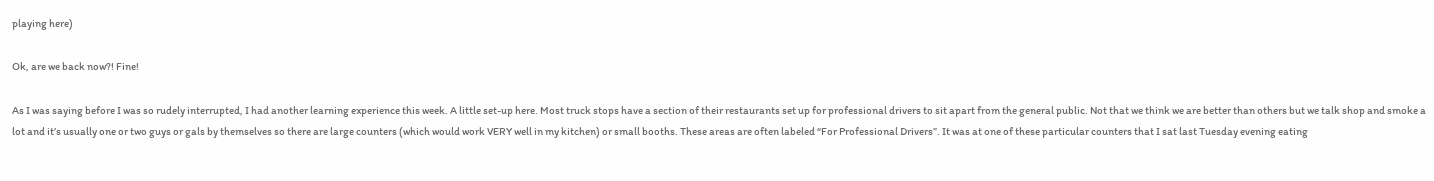playing here)

Ok, are we back now?! Fine!

As I was saying before I was so rudely interrupted, I had another learning experience this week. A little set-up here. Most truck stops have a section of their restaurants set up for professional drivers to sit apart from the general public. Not that we think we are better than others but we talk shop and smoke a lot and it’s usually one or two guys or gals by themselves so there are large counters (which would work VERY well in my kitchen) or small booths. These areas are often labeled “For Professional Drivers”. It was at one of these particular counters that I sat last Tuesday evening eating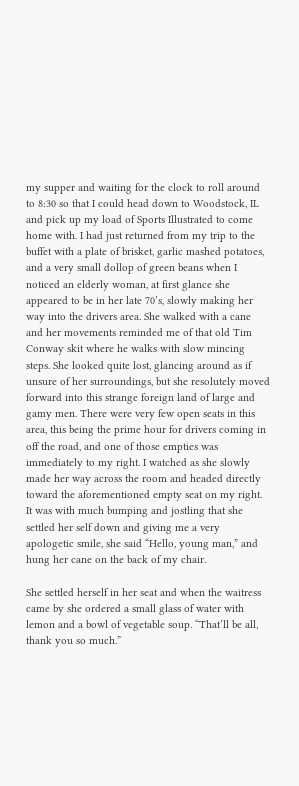my supper and waiting for the clock to roll around to 8:30 so that I could head down to Woodstock, IL and pick up my load of Sports Illustrated to come home with. I had just returned from my trip to the buffet with a plate of brisket, garlic mashed potatoes, and a very small dollop of green beans when I noticed an elderly woman, at first glance she appeared to be in her late 70’s, slowly making her way into the drivers area. She walked with a cane and her movements reminded me of that old Tim Conway skit where he walks with slow mincing steps. She looked quite lost, glancing around as if unsure of her surroundings, but she resolutely moved forward into this strange foreign land of large and gamy men. There were very few open seats in this area, this being the prime hour for drivers coming in off the road, and one of those empties was immediately to my right. I watched as she slowly made her way across the room and headed directly toward the aforementioned empty seat on my right. It was with much bumping and jostling that she settled her self down and giving me a very apologetic smile, she said “Hello, young man,” and hung her cane on the back of my chair.

She settled herself in her seat and when the waitress came by she ordered a small glass of water with lemon and a bowl of vegetable soup. “That’ll be all, thank you so much.”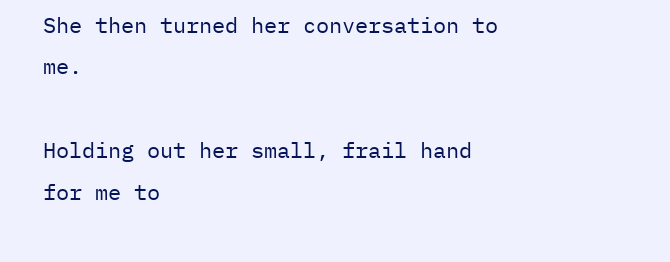She then turned her conversation to me.

Holding out her small, frail hand for me to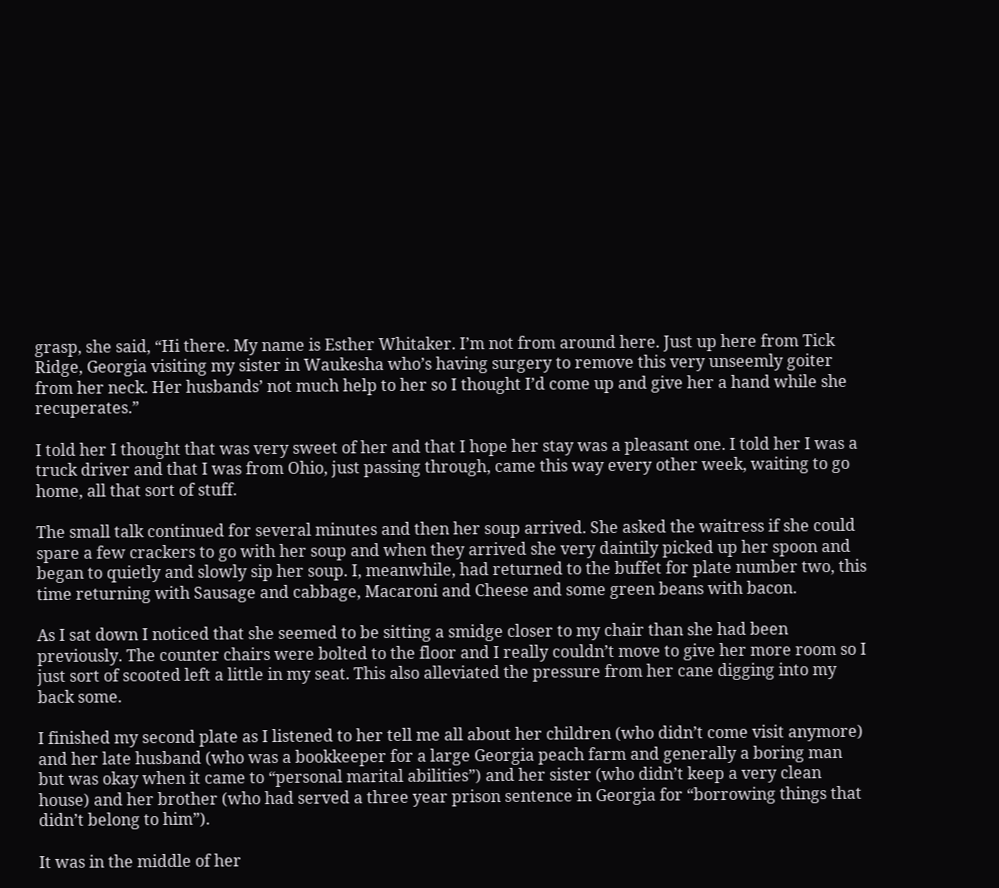grasp, she said, “Hi there. My name is Esther Whitaker. I’m not from around here. Just up here from Tick Ridge, Georgia visiting my sister in Waukesha who’s having surgery to remove this very unseemly goiter from her neck. Her husbands’ not much help to her so I thought I’d come up and give her a hand while she recuperates.”

I told her I thought that was very sweet of her and that I hope her stay was a pleasant one. I told her I was a truck driver and that I was from Ohio, just passing through, came this way every other week, waiting to go home, all that sort of stuff.

The small talk continued for several minutes and then her soup arrived. She asked the waitress if she could spare a few crackers to go with her soup and when they arrived she very daintily picked up her spoon and began to quietly and slowly sip her soup. I, meanwhile, had returned to the buffet for plate number two, this time returning with Sausage and cabbage, Macaroni and Cheese and some green beans with bacon.

As I sat down I noticed that she seemed to be sitting a smidge closer to my chair than she had been previously. The counter chairs were bolted to the floor and I really couldn’t move to give her more room so I just sort of scooted left a little in my seat. This also alleviated the pressure from her cane digging into my back some.

I finished my second plate as I listened to her tell me all about her children (who didn’t come visit anymore) and her late husband (who was a bookkeeper for a large Georgia peach farm and generally a boring man but was okay when it came to “personal marital abilities”) and her sister (who didn’t keep a very clean house) and her brother (who had served a three year prison sentence in Georgia for “borrowing things that didn’t belong to him”).

It was in the middle of her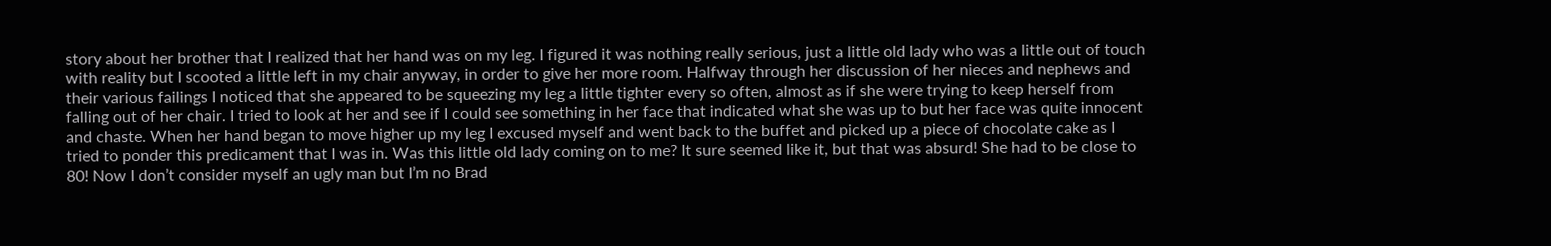story about her brother that I realized that her hand was on my leg. I figured it was nothing really serious, just a little old lady who was a little out of touch with reality but I scooted a little left in my chair anyway, in order to give her more room. Halfway through her discussion of her nieces and nephews and their various failings I noticed that she appeared to be squeezing my leg a little tighter every so often, almost as if she were trying to keep herself from falling out of her chair. I tried to look at her and see if I could see something in her face that indicated what she was up to but her face was quite innocent and chaste. When her hand began to move higher up my leg I excused myself and went back to the buffet and picked up a piece of chocolate cake as I tried to ponder this predicament that I was in. Was this little old lady coming on to me? It sure seemed like it, but that was absurd! She had to be close to 80! Now I don’t consider myself an ugly man but I’m no Brad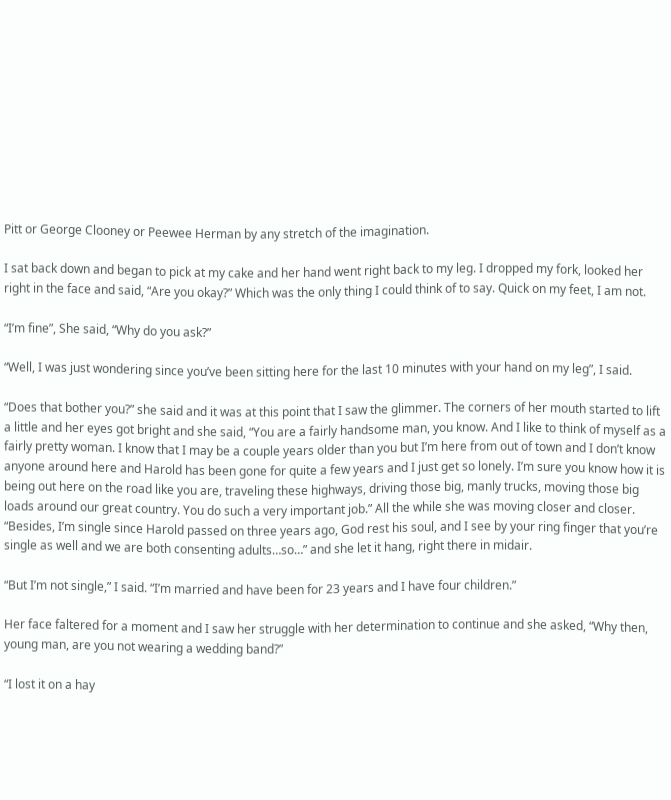Pitt or George Clooney or Peewee Herman by any stretch of the imagination.

I sat back down and began to pick at my cake and her hand went right back to my leg. I dropped my fork, looked her right in the face and said, “Are you okay?” Which was the only thing I could think of to say. Quick on my feet, I am not.

“I’m fine”, She said, “Why do you ask?”

“Well, I was just wondering since you’ve been sitting here for the last 10 minutes with your hand on my leg”, I said.

“Does that bother you?” she said and it was at this point that I saw the glimmer. The corners of her mouth started to lift a little and her eyes got bright and she said, “You are a fairly handsome man, you know. And I like to think of myself as a fairly pretty woman. I know that I may be a couple years older than you but I’m here from out of town and I don’t know anyone around here and Harold has been gone for quite a few years and I just get so lonely. I’m sure you know how it is being out here on the road like you are, traveling these highways, driving those big, manly trucks, moving those big loads around our great country. You do such a very important job.” All the while she was moving closer and closer. “Besides, I’m single since Harold passed on three years ago, God rest his soul, and I see by your ring finger that you’re single as well and we are both consenting adults…so…” and she let it hang, right there in midair.

“But I’m not single,” I said. “I’m married and have been for 23 years and I have four children.”

Her face faltered for a moment and I saw her struggle with her determination to continue and she asked, “Why then, young man, are you not wearing a wedding band?”

“I lost it on a hay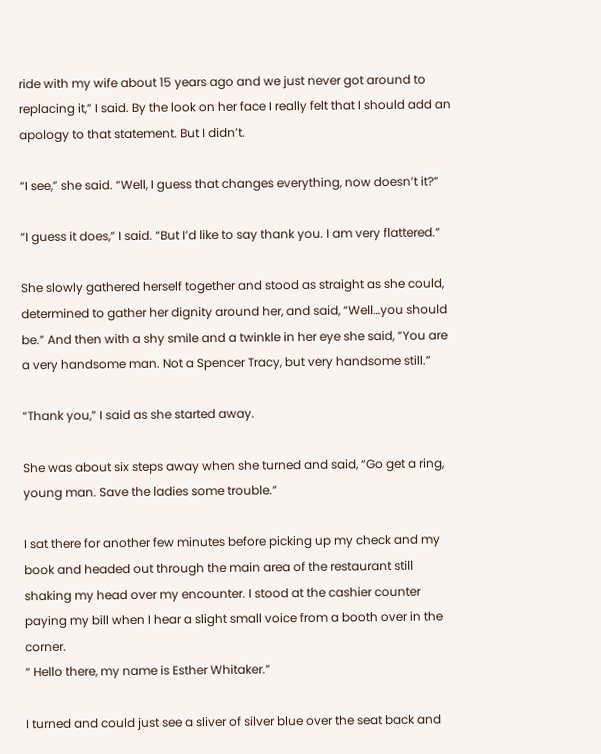ride with my wife about 15 years ago and we just never got around to replacing it,” I said. By the look on her face I really felt that I should add an apology to that statement. But I didn’t.

“I see,” she said. “Well, I guess that changes everything, now doesn’t it?”

“I guess it does,” I said. “But I’d like to say thank you. I am very flattered.”

She slowly gathered herself together and stood as straight as she could, determined to gather her dignity around her, and said, “Well…you should be.” And then with a shy smile and a twinkle in her eye she said, “You are a very handsome man. Not a Spencer Tracy, but very handsome still.”

“Thank you,” I said as she started away.

She was about six steps away when she turned and said, “Go get a ring, young man. Save the ladies some trouble.”

I sat there for another few minutes before picking up my check and my book and headed out through the main area of the restaurant still shaking my head over my encounter. I stood at the cashier counter paying my bill when I hear a slight small voice from a booth over in the corner.
“ Hello there, my name is Esther Whitaker.”

I turned and could just see a sliver of silver blue over the seat back and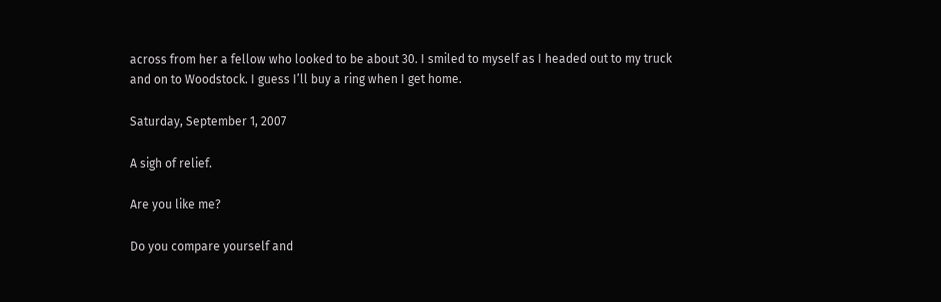across from her a fellow who looked to be about 30. I smiled to myself as I headed out to my truck and on to Woodstock. I guess I’ll buy a ring when I get home.

Saturday, September 1, 2007

A sigh of relief.

Are you like me?

Do you compare yourself and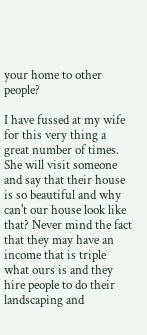your home to other people?

I have fussed at my wife for this very thing a great number of times. She will visit someone and say that their house is so beautiful and why can't our house look like that? Never mind the fact that they may have an income that is triple what ours is and they hire people to do their landscaping and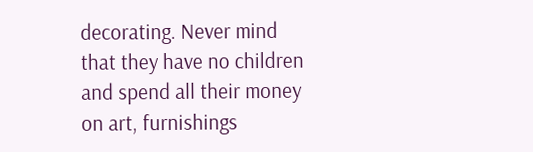decorating. Never mind that they have no children and spend all their money on art, furnishings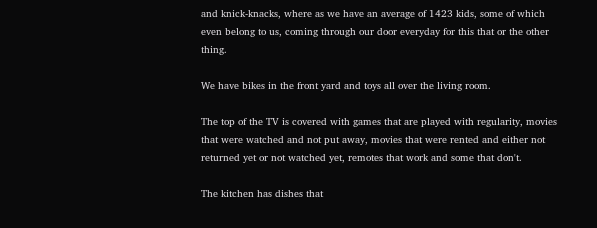and knick-knacks, where as we have an average of 1423 kids, some of which even belong to us, coming through our door everyday for this that or the other thing.

We have bikes in the front yard and toys all over the living room.

The top of the TV is covered with games that are played with regularity, movies that were watched and not put away, movies that were rented and either not returned yet or not watched yet, remotes that work and some that don't.

The kitchen has dishes that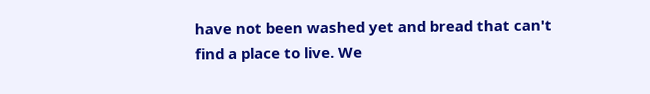have not been washed yet and bread that can't find a place to live. We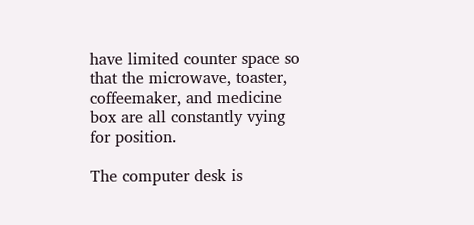have limited counter space so that the microwave, toaster, coffeemaker, and medicine box are all constantly vying for position.

The computer desk is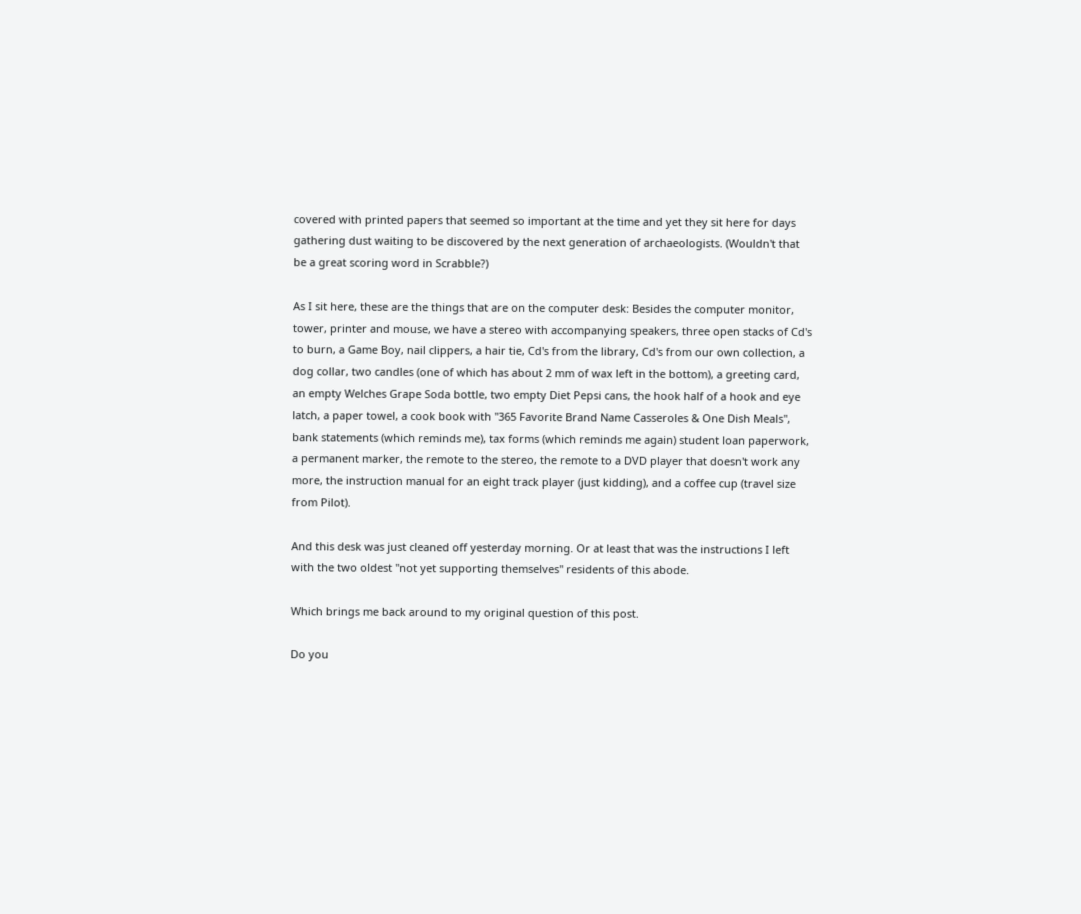covered with printed papers that seemed so important at the time and yet they sit here for days gathering dust waiting to be discovered by the next generation of archaeologists. (Wouldn't that be a great scoring word in Scrabble?)

As I sit here, these are the things that are on the computer desk: Besides the computer monitor, tower, printer and mouse, we have a stereo with accompanying speakers, three open stacks of Cd's to burn, a Game Boy, nail clippers, a hair tie, Cd's from the library, Cd's from our own collection, a dog collar, two candles (one of which has about 2 mm of wax left in the bottom), a greeting card, an empty Welches Grape Soda bottle, two empty Diet Pepsi cans, the hook half of a hook and eye latch, a paper towel, a cook book with "365 Favorite Brand Name Casseroles & One Dish Meals", bank statements (which reminds me), tax forms (which reminds me again) student loan paperwork, a permanent marker, the remote to the stereo, the remote to a DVD player that doesn't work any more, the instruction manual for an eight track player (just kidding), and a coffee cup (travel size from Pilot).

And this desk was just cleaned off yesterday morning. Or at least that was the instructions I left with the two oldest "not yet supporting themselves" residents of this abode.

Which brings me back around to my original question of this post.

Do you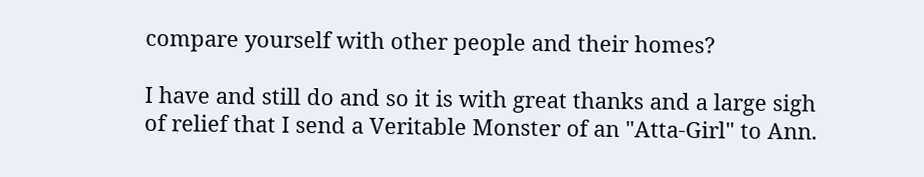compare yourself with other people and their homes?

I have and still do and so it is with great thanks and a large sigh of relief that I send a Veritable Monster of an "Atta-Girl" to Ann.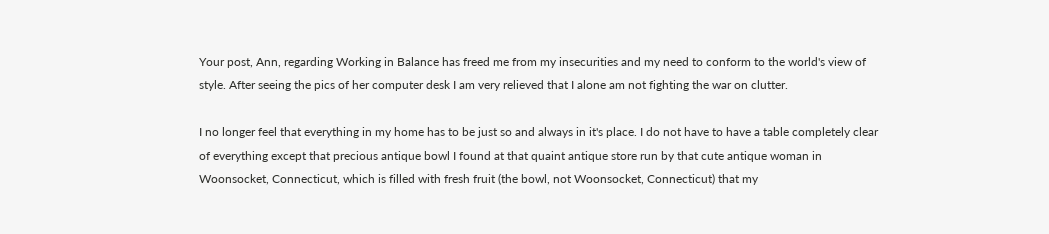Your post, Ann, regarding Working in Balance has freed me from my insecurities and my need to conform to the world's view of style. After seeing the pics of her computer desk I am very relieved that I alone am not fighting the war on clutter.

I no longer feel that everything in my home has to be just so and always in it's place. I do not have to have a table completely clear of everything except that precious antique bowl I found at that quaint antique store run by that cute antique woman in Woonsocket, Connecticut, which is filled with fresh fruit (the bowl, not Woonsocket, Connecticut) that my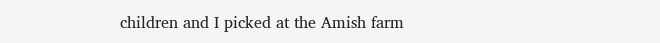children and I picked at the Amish farm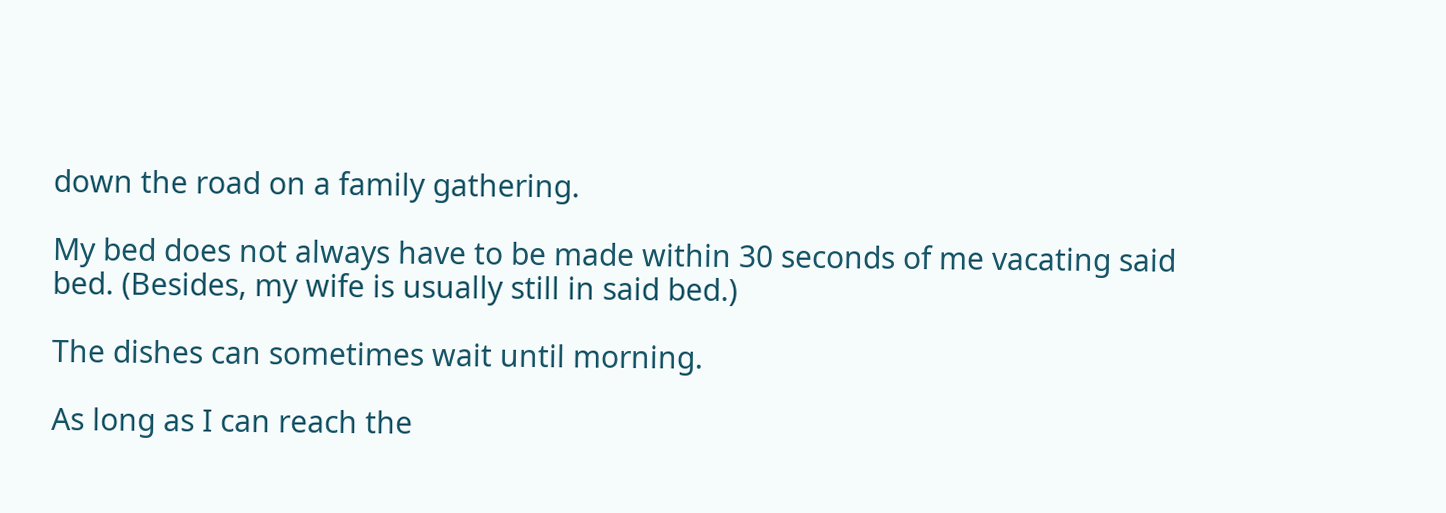down the road on a family gathering.

My bed does not always have to be made within 30 seconds of me vacating said bed. (Besides, my wife is usually still in said bed.)

The dishes can sometimes wait until morning.

As long as I can reach the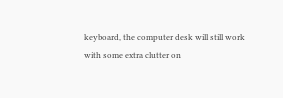keyboard, the computer desk will still work with some extra clutter on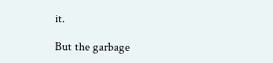it.

But the garbage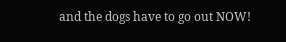and the dogs have to go out NOW!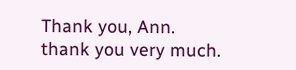Thank you, Ann. thank you very much.